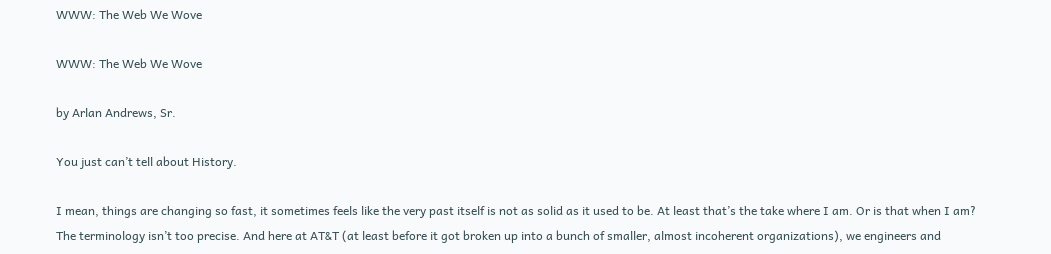WWW: The Web We Wove

WWW: The Web We Wove

by Arlan Andrews, Sr.

You just can’t tell about History.

I mean, things are changing so fast, it sometimes feels like the very past itself is not as solid as it used to be. At least that’s the take where I am. Or is that when I am? The terminology isn’t too precise. And here at AT&T (at least before it got broken up into a bunch of smaller, almost incoherent organizations), we engineers and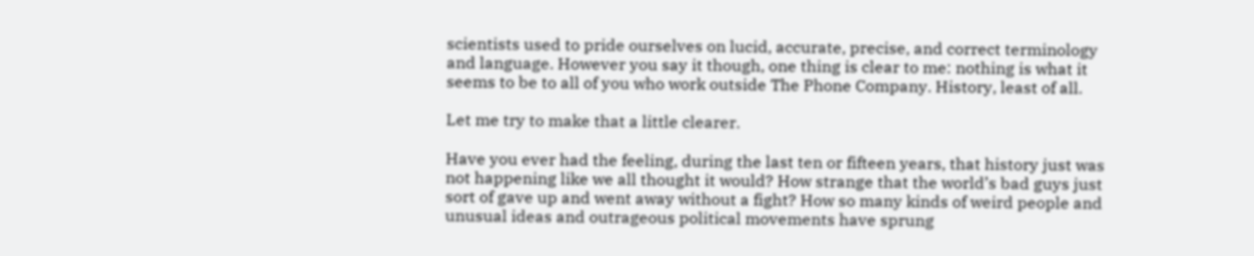scientists used to pride ourselves on lucid, accurate, precise, and correct terminology and language. However you say it though, one thing is clear to me: nothing is what it seems to be to all of you who work outside The Phone Company. History, least of all.

Let me try to make that a little clearer.

Have you ever had the feeling, during the last ten or fifteen years, that history just was not happening like we all thought it would? How strange that the world’s bad guys just sort of gave up and went away without a fight? How so many kinds of weird people and unusual ideas and outrageous political movements have sprung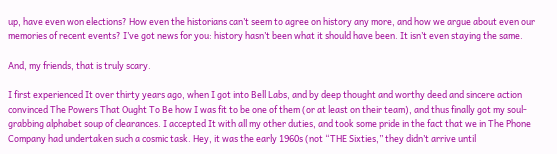up, have even won elections? How even the historians can’t seem to agree on history any more, and how we argue about even our memories of recent events? I’ve got news for you: history hasn’t been what it should have been. It isn’t even staying the same.

And, my friends, that is truly scary.

I first experienced It over thirty years ago, when I got into Bell Labs, and by deep thought and worthy deed and sincere action convinced The Powers That Ought To Be how I was fit to be one of them (or at least on their team), and thus finally got my soul-grabbing alphabet soup of clearances. I accepted It with all my other duties, and took some pride in the fact that we in The Phone Company had undertaken such a cosmic task. Hey, it was the early 1960s (not “THE Sixties,” they didn’t arrive until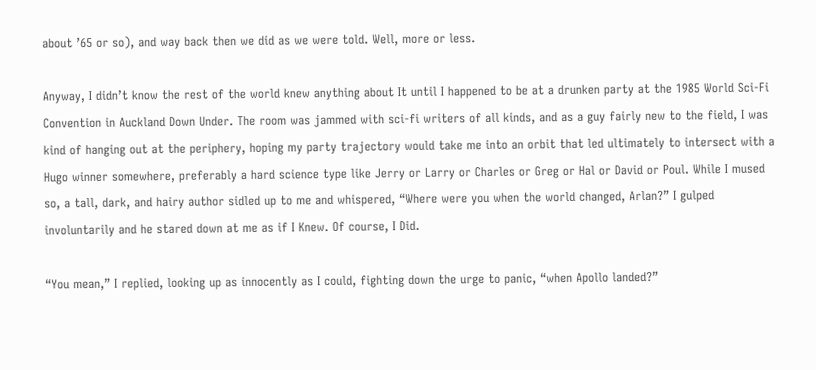about ’65 or so), and way back then we did as we were told. Well, more or less.

Anyway, I didn’t know the rest of the world knew anything about It until I happened to be at a drunken party at the 1985 World Sci-Fi Convention in Auckland Down Under. The room was jammed with sci-fi writers of all kinds, and as a guy fairly new to the field, I was kind of hanging out at the periphery, hoping my party trajectory would take me into an orbit that led ultimately to intersect with a Hugo winner somewhere, preferably a hard science type like Jerry or Larry or Charles or Greg or Hal or David or Poul. While I mused so, a tall, dark, and hairy author sidled up to me and whispered, “Where were you when the world changed, Arlan?” I gulped involuntarily and he stared down at me as if I Knew. Of course, I Did.

“You mean,” I replied, looking up as innocently as I could, fighting down the urge to panic, “when Apollo landed?”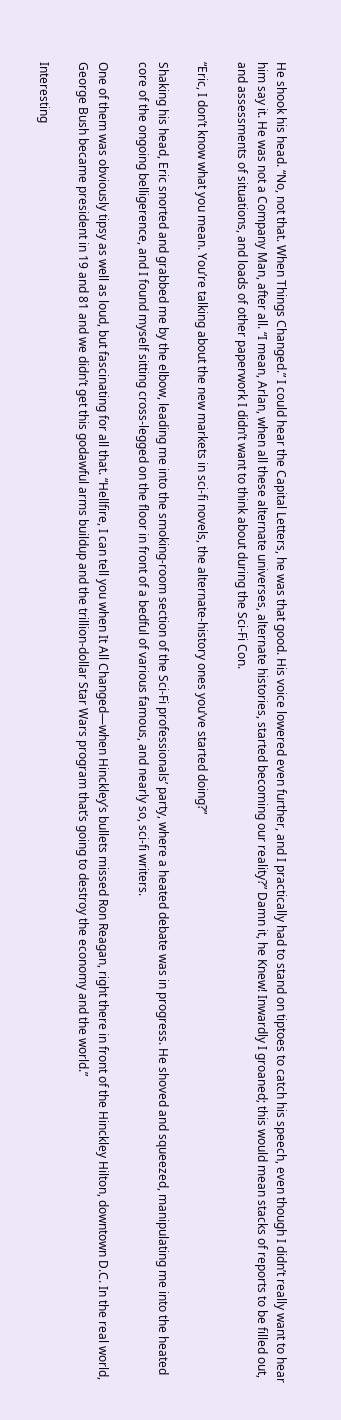He shook his head. “No, not that. When Things Changed.” I could hear the Capital Letters, he was that good. His voice lowered even further, and I practically had to stand on tiptoes to catch his speech, even though I didn’t really want to hear him say it. He was not a Company Man, after all. “I mean, Arlan, when all these alternate universes, alternate histories, started becoming our reality?” Damn it, he Knew! Inwardly I groaned; this would mean stacks of reports to be filled out, and assessments of situations, and loads of other paperwork I didn’t want to think about during the Sci-Fi Con.

“Eric, I don’t know what you mean. You’re talking about the new markets in sci-fi novels, the alternate-history ones you’ve started doing?”

Shaking his head, Eric snorted and grabbed me by the elbow, leading me into the smoking-room section of the Sci-Fi professionals’ party, where a heated debate was in progress. He shoved and squeezed, manipulating me into the heated core of the ongoing belligerence, and I found myself sitting cross-legged on the floor in front of a bedful of various famous, and nearly so, sci-fi writers.

One of them was obviously tipsy as well as loud, but fascinating for all that. “Hellfire, I can tell you when It All Changed—when Hinckley’s bullets missed Ron Reagan, right there in front of the Hinckley Hilton, downtown D.C. In the real world, George Bush became president in 19 and 81 and we didn’t get this godawful arms buildup and the trillion-dollar Star Wars program that’s going to destroy the economy and the world.”

Interesting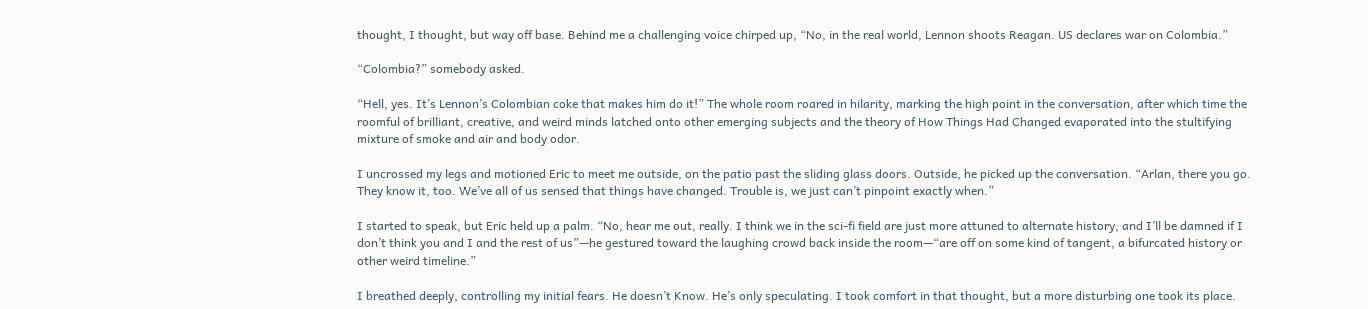thought, I thought, but way off base. Behind me a challenging voice chirped up, “No, in the real world, Lennon shoots Reagan. US declares war on Colombia.”

“Colombia?” somebody asked.

“Hell, yes. It’s Lennon’s Colombian coke that makes him do it!” The whole room roared in hilarity, marking the high point in the conversation, after which time the roomful of brilliant, creative, and weird minds latched onto other emerging subjects and the theory of How Things Had Changed evaporated into the stultifying mixture of smoke and air and body odor.

I uncrossed my legs and motioned Eric to meet me outside, on the patio past the sliding glass doors. Outside, he picked up the conversation. “Arlan, there you go. They know it, too. We’ve all of us sensed that things have changed. Trouble is, we just can’t pinpoint exactly when.”

I started to speak, but Eric held up a palm. “No, hear me out, really. I think we in the sci-fi field are just more attuned to alternate history, and I’ll be damned if I don’t think you and I and the rest of us”—he gestured toward the laughing crowd back inside the room—“are off on some kind of tangent, a bifurcated history or other weird timeline.”

I breathed deeply, controlling my initial fears. He doesn’t Know. He’s only speculating. I took comfort in that thought, but a more disturbing one took its place.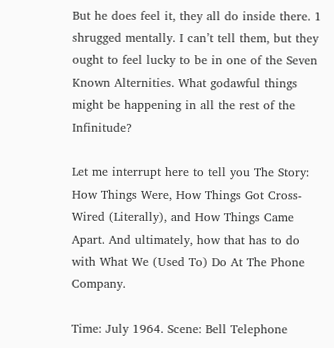But he does feel it, they all do inside there. 1 shrugged mentally. I can’t tell them, but they ought to feel lucky to be in one of the Seven Known Alternities. What godawful things might be happening in all the rest of the Infinitude?

Let me interrupt here to tell you The Story: How Things Were, How Things Got Cross-Wired (Literally), and How Things Came Apart. And ultimately, how that has to do with What We (Used To) Do At The Phone Company.

Time: July 1964. Scene: Bell Telephone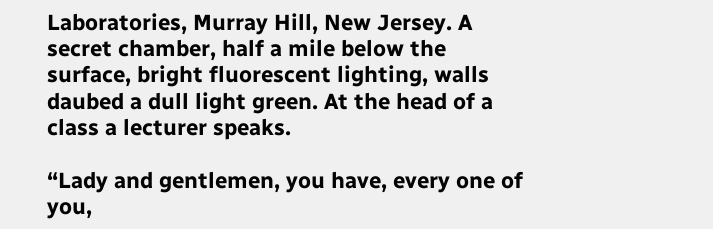Laboratories, Murray Hill, New Jersey. A secret chamber, half a mile below the surface, bright fluorescent lighting, walls daubed a dull light green. At the head of a class a lecturer speaks.

“Lady and gentlemen, you have, every one of you,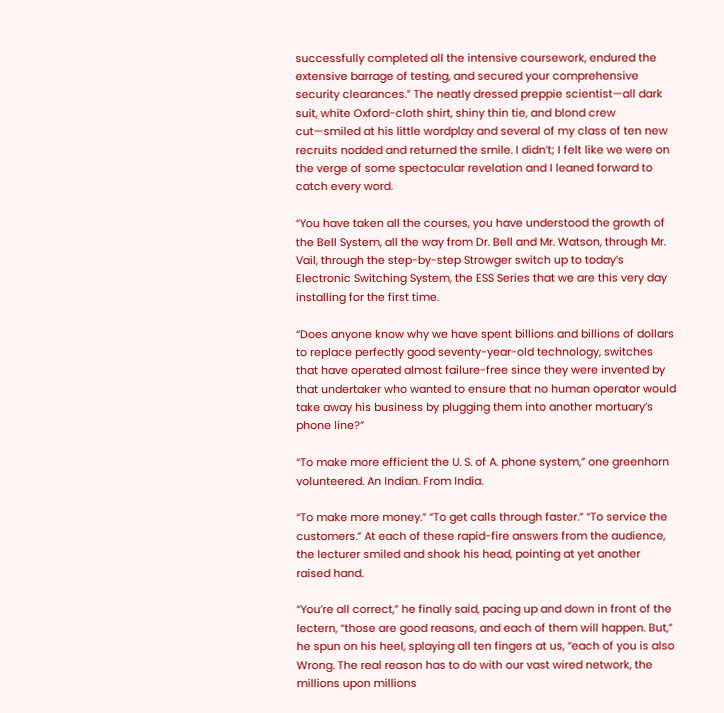successfully completed all the intensive coursework, endured the extensive barrage of testing, and secured your comprehensive security clearances.” The neatly dressed preppie scientist—all dark suit, white Oxford-cloth shirt, shiny thin tie, and blond crew cut—smiled at his little wordplay and several of my class of ten new recruits nodded and returned the smile. I didn’t; I felt like we were on the verge of some spectacular revelation and I leaned forward to catch every word.

“You have taken all the courses, you have understood the growth of the Bell System, all the way from Dr. Bell and Mr. Watson, through Mr. Vail, through the step-by-step Strowger switch up to today’s Electronic Switching System, the ESS Series that we are this very day installing for the first time.

“Does anyone know why we have spent billions and billions of dollars to replace perfectly good seventy-year-old technology, switches that have operated almost failure-free since they were invented by that undertaker who wanted to ensure that no human operator would take away his business by plugging them into another mortuary’s phone line?”

“To make more efficient the U. S. of A. phone system,” one greenhorn volunteered. An Indian. From India.

“To make more money.” “To get calls through faster.” “To service the customers.” At each of these rapid-fire answers from the audience, the lecturer smiled and shook his head, pointing at yet another raised hand.

“You’re all correct,” he finally said, pacing up and down in front of the lectern, “those are good reasons, and each of them will happen. But,” he spun on his heel, splaying all ten fingers at us, “each of you is also Wrong. The real reason has to do with our vast wired network, the millions upon millions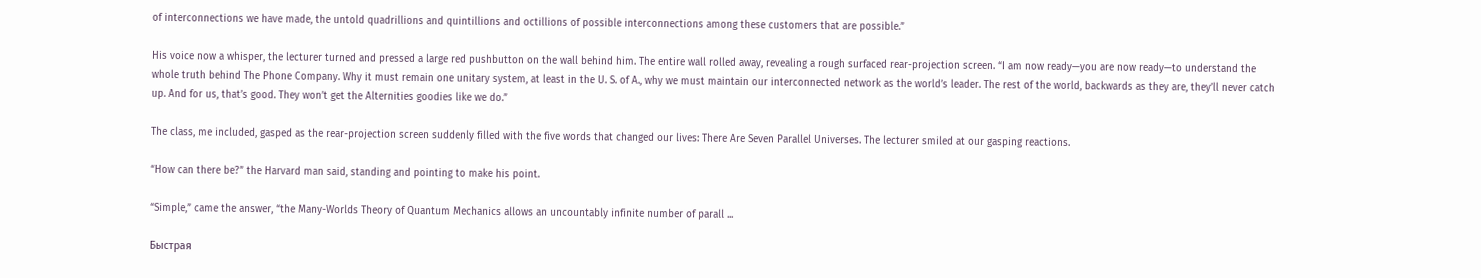of interconnections we have made, the untold quadrillions and quintillions and octillions of possible interconnections among these customers that are possible.”

His voice now a whisper, the lecturer turned and pressed a large red pushbutton on the wall behind him. The entire wall rolled away, revealing a rough surfaced rear-projection screen. “I am now ready—you are now ready—to understand the whole truth behind The Phone Company. Why it must remain one unitary system, at least in the U. S. of A., why we must maintain our interconnected network as the world’s leader. The rest of the world, backwards as they are, they’ll never catch up. And for us, that’s good. They won’t get the Alternities goodies like we do.”

The class, me included, gasped as the rear-projection screen suddenly filled with the five words that changed our lives: There Are Seven Parallel Universes. The lecturer smiled at our gasping reactions.

“How can there be?” the Harvard man said, standing and pointing to make his point.

“Simple,” came the answer, “the Many-Worlds Theory of Quantum Mechanics allows an uncountably infinite number of parall ...

Быстрая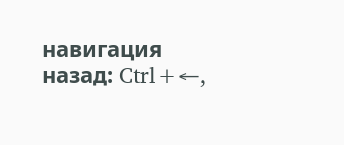навигация назад: Ctrl+←,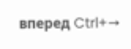вперед Ctrl+→